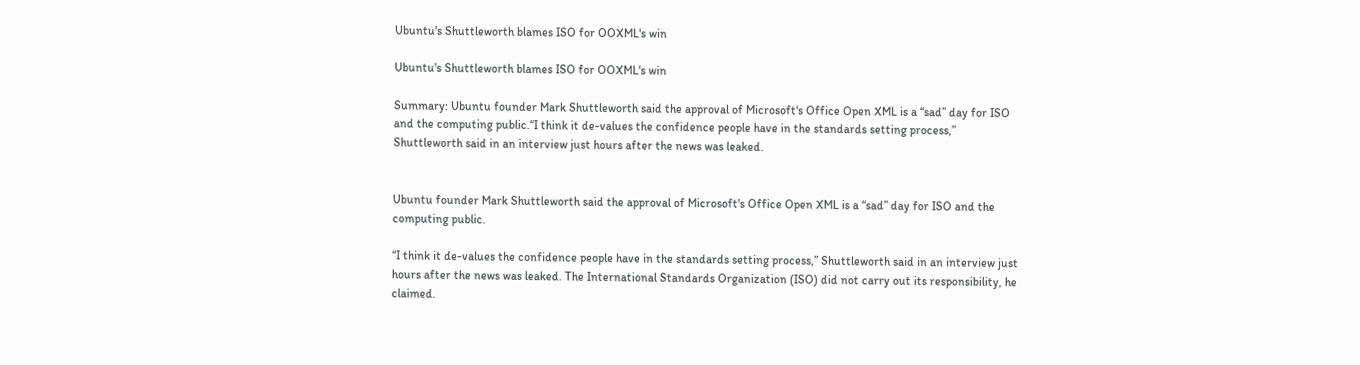Ubuntu's Shuttleworth blames ISO for OOXML's win

Ubuntu's Shuttleworth blames ISO for OOXML's win

Summary: Ubuntu founder Mark Shuttleworth said the approval of Microsoft's Office Open XML is a “sad” day for ISO and the computing public.“I think it de-values the confidence people have in the standards setting process,” Shuttleworth said in an interview just hours after the news was leaked.


Ubuntu founder Mark Shuttleworth said the approval of Microsoft's Office Open XML is a “sad” day for ISO and the computing public.

“I think it de-values the confidence people have in the standards setting process,” Shuttleworth said in an interview just hours after the news was leaked. The International Standards Organization (ISO) did not carry out its responsibility, he claimed.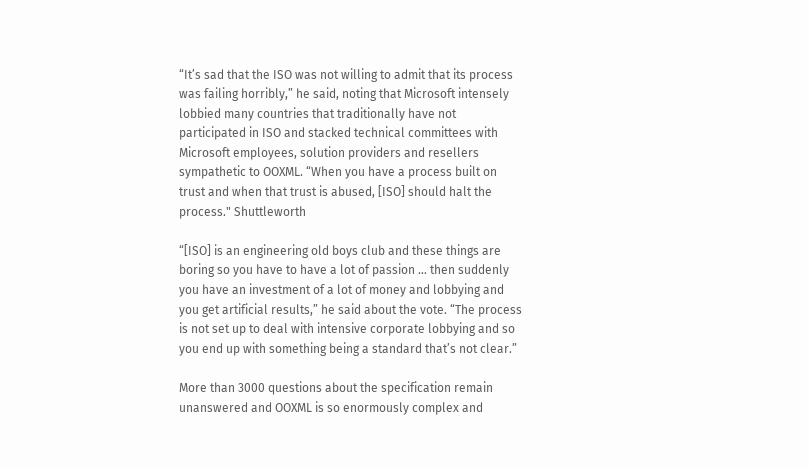“It’s sad that the ISO was not willing to admit that its process was failing horribly,” he said, noting that Microsoft intensely lobbied many countries that traditionally have not participated in ISO and stacked technical committees with Microsoft employees, solution providers and resellers sympathetic to OOXML. “When you have a process built on trust and when that trust is abused, [ISO] should halt the process." Shuttleworth

“[ISO] is an engineering old boys club and these things are boring so you have to have a lot of passion … then suddenly you have an investment of a lot of money and lobbying and you get artificial results,” he said about the vote. “The process is not set up to deal with intensive corporate lobbying and so you end up with something being a standard that’s not clear.”

More than 3000 questions about the specification remain unanswered and OOXML is so enormously complex and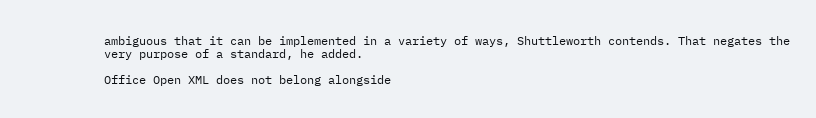ambiguous that it can be implemented in a variety of ways, Shuttleworth contends. That negates the very purpose of a standard, he added.

Office Open XML does not belong alongside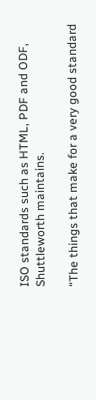ISO standards such as HTML, PDF and ODF, Shuttleworth maintains.

“The things that make for a very good standard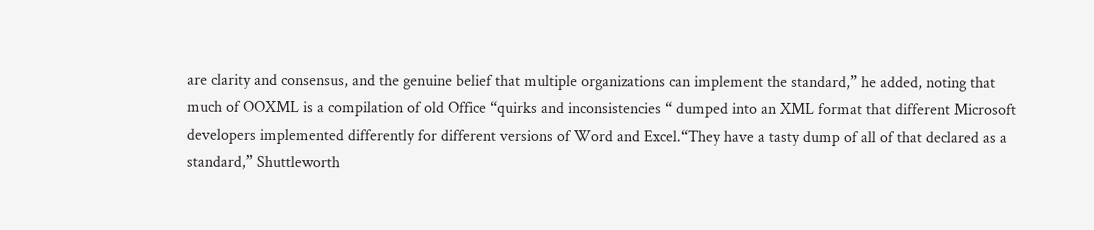are clarity and consensus, and the genuine belief that multiple organizations can implement the standard,” he added, noting that much of OOXML is a compilation of old Office “quirks and inconsistencies “ dumped into an XML format that different Microsoft developers implemented differently for different versions of Word and Excel.“They have a tasty dump of all of that declared as a standard,” Shuttleworth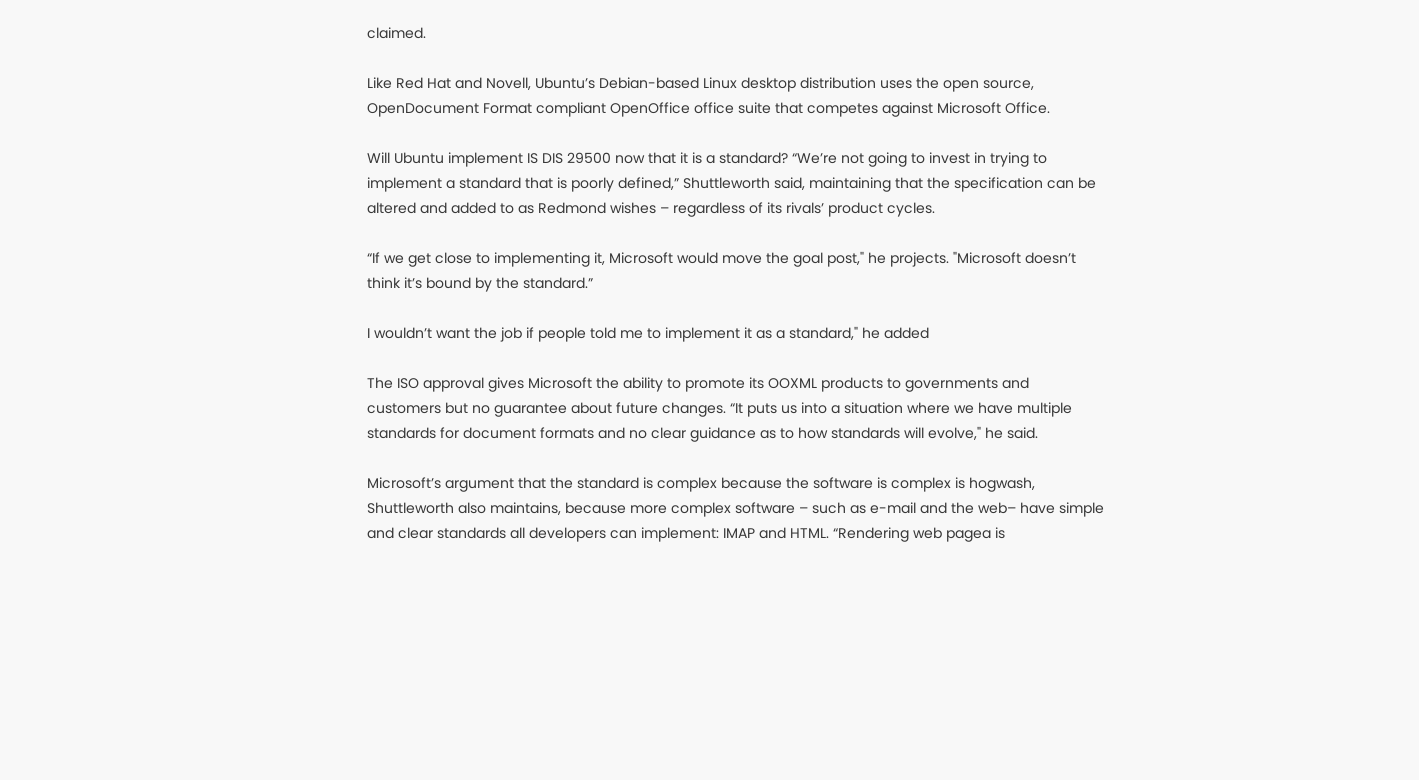claimed.

Like Red Hat and Novell, Ubuntu’s Debian-based Linux desktop distribution uses the open source, OpenDocument Format compliant OpenOffice office suite that competes against Microsoft Office.

Will Ubuntu implement IS DIS 29500 now that it is a standard? “We’re not going to invest in trying to implement a standard that is poorly defined,” Shuttleworth said, maintaining that the specification can be altered and added to as Redmond wishes – regardless of its rivals’ product cycles.

“If we get close to implementing it, Microsoft would move the goal post," he projects. "Microsoft doesn’t think it’s bound by the standard.”

I wouldn’t want the job if people told me to implement it as a standard," he added

The ISO approval gives Microsoft the ability to promote its OOXML products to governments and customers but no guarantee about future changes. “It puts us into a situation where we have multiple standards for document formats and no clear guidance as to how standards will evolve," he said.

Microsoft’s argument that the standard is complex because the software is complex is hogwash, Shuttleworth also maintains, because more complex software – such as e-mail and the web– have simple and clear standards all developers can implement: IMAP and HTML. “Rendering web pagea is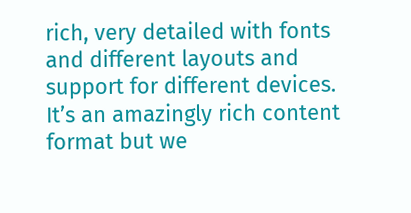rich, very detailed with fonts and different layouts and support for different devices. It’s an amazingly rich content format but we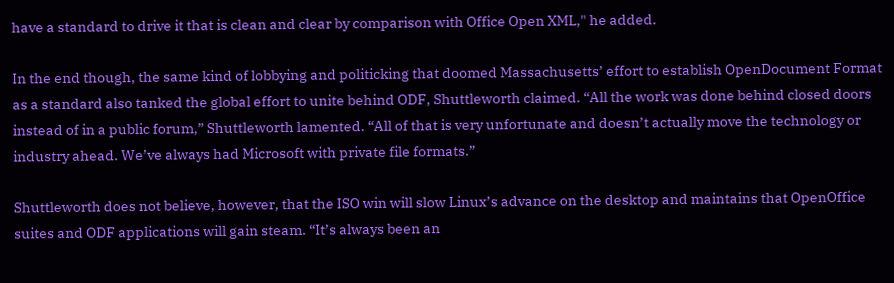have a standard to drive it that is clean and clear by comparison with Office Open XML," he added.

In the end though, the same kind of lobbying and politicking that doomed Massachusetts’ effort to establish OpenDocument Format as a standard also tanked the global effort to unite behind ODF, Shuttleworth claimed. “All the work was done behind closed doors instead of in a public forum,” Shuttleworth lamented. “All of that is very unfortunate and doesn’t actually move the technology or industry ahead. We’ve always had Microsoft with private file formats.”

Shuttleworth does not believe, however, that the ISO win will slow Linux’s advance on the desktop and maintains that OpenOffice suites and ODF applications will gain steam. “It’s always been an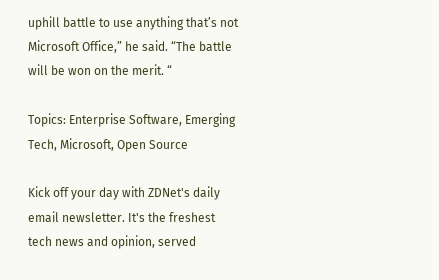uphill battle to use anything that’s not Microsoft Office,” he said. “The battle will be won on the merit. “

Topics: Enterprise Software, Emerging Tech, Microsoft, Open Source

Kick off your day with ZDNet's daily email newsletter. It's the freshest tech news and opinion, served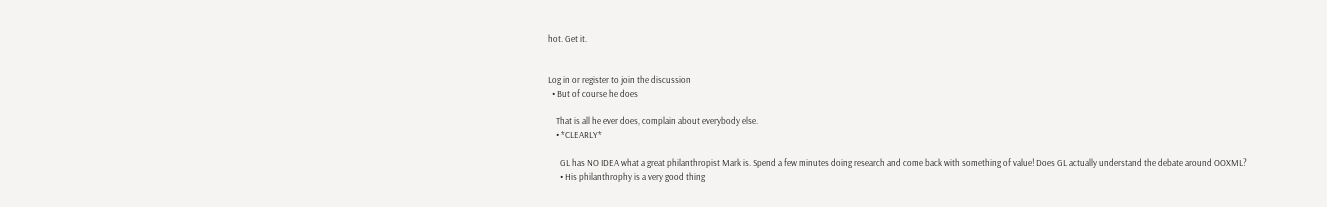hot. Get it.


Log in or register to join the discussion
  • But of course he does

    That is all he ever does, complain about everybody else.
    • *CLEARLY*

      GL has NO IDEA what a great philanthropist Mark is. Spend a few minutes doing research and come back with something of value! Does GL actually understand the debate around OOXML?
      • His philanthrophy is a very good thing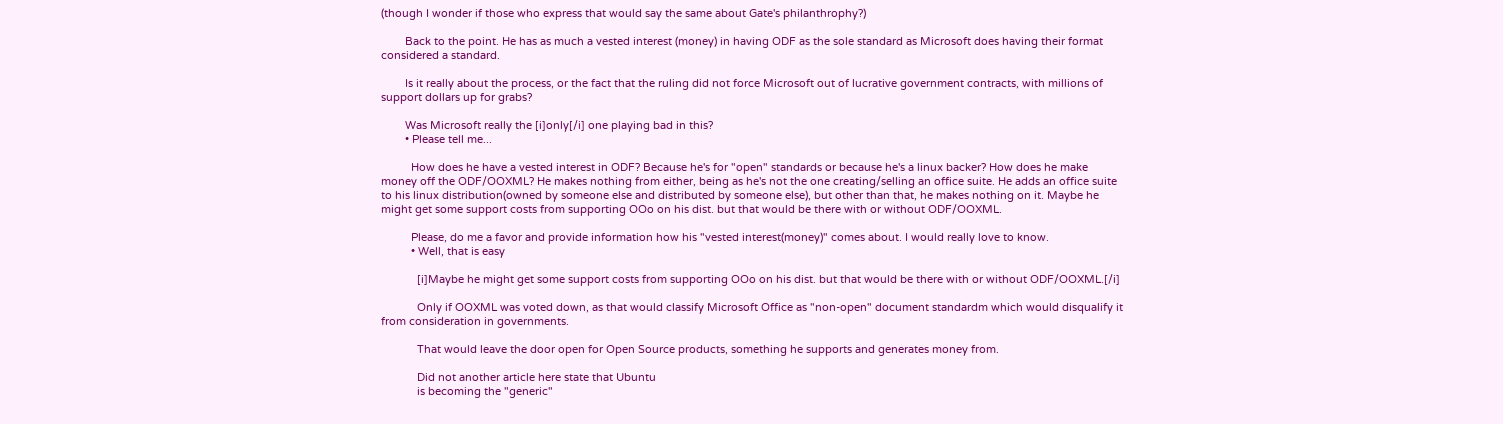(though I wonder if those who express that would say the same about Gate's philanthrophy?)

        Back to the point. He has as much a vested interest (money) in having ODF as the sole standard as Microsoft does having their format considered a standard.

        Is it really about the process, or the fact that the ruling did not force Microsoft out of lucrative government contracts, with millions of support dollars up for grabs?

        Was Microsoft really the [i]only[/i] one playing bad in this?
        • Please tell me...

          How does he have a vested interest in ODF? Because he's for "open" standards or because he's a linux backer? How does he make money off the ODF/OOXML? He makes nothing from either, being as he's not the one creating/selling an office suite. He adds an office suite to his linux distribution(owned by someone else and distributed by someone else), but other than that, he makes nothing on it. Maybe he might get some support costs from supporting OOo on his dist. but that would be there with or without ODF/OOXML.

          Please, do me a favor and provide information how his "vested interest(money)" comes about. I would really love to know.
          • Well, that is easy

            [i]Maybe he might get some support costs from supporting OOo on his dist. but that would be there with or without ODF/OOXML.[/i]

            Only if OOXML was voted down, as that would classify Microsoft Office as "non-open" document standardm which would disqualify it from consideration in governments.

            That would leave the door open for Open Source products, something he supports and generates money from.

            Did not another article here state that Ubuntu
            is becoming the "generic"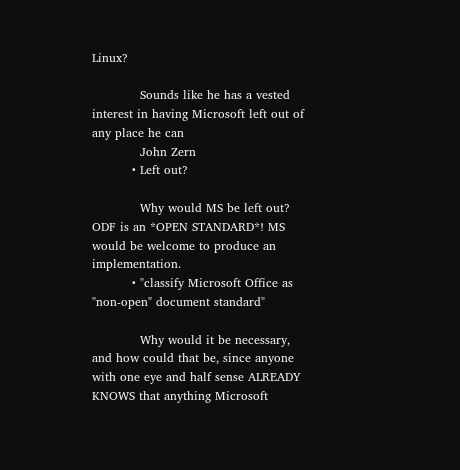Linux?

            Sounds like he has a vested interest in having Microsoft left out of any place he can
            John Zern
          • Left out?

            Why would MS be left out? ODF is an *OPEN STANDARD*! MS would be welcome to produce an implementation.
          • "classify Microsoft Office as "non-open" document standard"

            Why would it be necessary, and how could that be, since anyone with one eye and half sense ALREADY KNOWS that anything Microsoft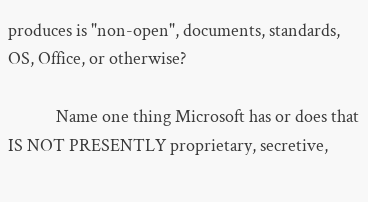produces is "non-open", documents, standards, OS, Office, or otherwise?

            Name one thing Microsoft has or does that IS NOT PRESENTLY proprietary, secretive,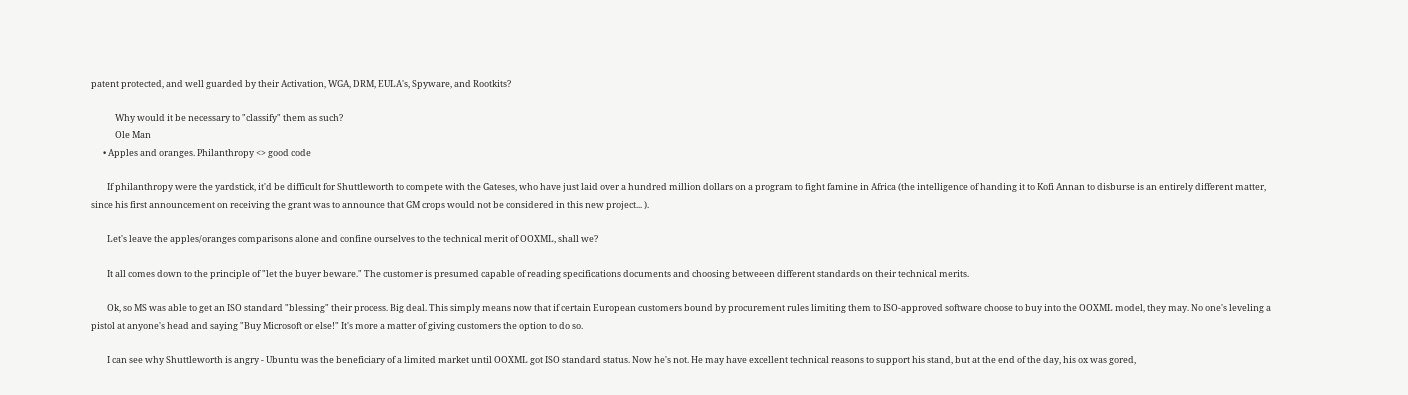patent protected, and well guarded by their Activation, WGA, DRM, EULA's, Spyware, and Rootkits?

            Why would it be necessary to "classify" them as such?
            Ole Man
      • Apples and oranges. Philanthropy <> good code

        If philanthropy were the yardstick, it'd be difficult for Shuttleworth to compete with the Gateses, who have just laid over a hundred million dollars on a program to fight famine in Africa (the intelligence of handing it to Kofi Annan to disburse is an entirely different matter, since his first announcement on receiving the grant was to announce that GM crops would not be considered in this new project... ).

        Let's leave the apples/oranges comparisons alone and confine ourselves to the technical merit of OOXML, shall we?

        It all comes down to the principle of "let the buyer beware." The customer is presumed capable of reading specifications documents and choosing betweeen different standards on their technical merits.

        Ok, so MS was able to get an ISO standard "blessing" their process. Big deal. This simply means now that if certain European customers bound by procurement rules limiting them to ISO-approved software choose to buy into the OOXML model, they may. No one's leveling a pistol at anyone's head and saying "Buy Microsoft or else!" It's more a matter of giving customers the option to do so.

        I can see why Shuttleworth is angry - Ubuntu was the beneficiary of a limited market until OOXML got ISO standard status. Now he's not. He may have excellent technical reasons to support his stand, but at the end of the day, his ox was gored,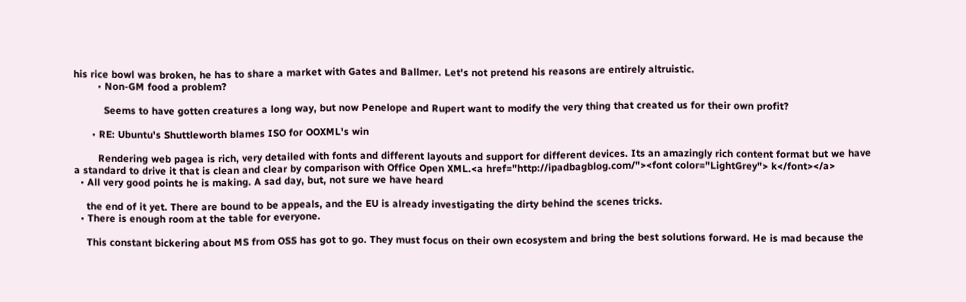his rice bowl was broken, he has to share a market with Gates and Ballmer. Let's not pretend his reasons are entirely altruistic.
        • Non-GM food a problem?

          Seems to have gotten creatures a long way, but now Penelope and Rupert want to modify the very thing that created us for their own profit?

      • RE: Ubuntu's Shuttleworth blames ISO for OOXML's win

        Rendering web pagea is rich, very detailed with fonts and different layouts and support for different devices. Its an amazingly rich content format but we have a standard to drive it that is clean and clear by comparison with Office Open XML.<a href="http://ipadbagblog.com/"><font color="LightGrey"> k</font></a>
  • All very good points he is making. A sad day, but, not sure we have heard

    the end of it yet. There are bound to be appeals, and the EU is already investigating the dirty behind the scenes tricks.
  • There is enough room at the table for everyone.

    This constant bickering about MS from OSS has got to go. They must focus on their own ecosystem and bring the best solutions forward. He is mad because the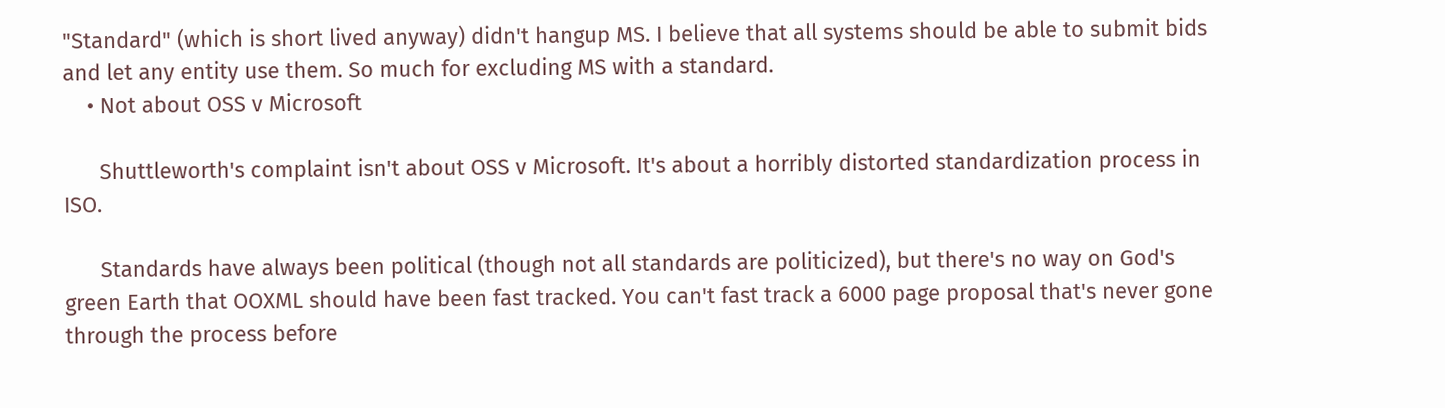"Standard" (which is short lived anyway) didn't hangup MS. I believe that all systems should be able to submit bids and let any entity use them. So much for excluding MS with a standard.
    • Not about OSS v Microsoft

      Shuttleworth's complaint isn't about OSS v Microsoft. It's about a horribly distorted standardization process in ISO.

      Standards have always been political (though not all standards are politicized), but there's no way on God's green Earth that OOXML should have been fast tracked. You can't fast track a 6000 page proposal that's never gone through the process before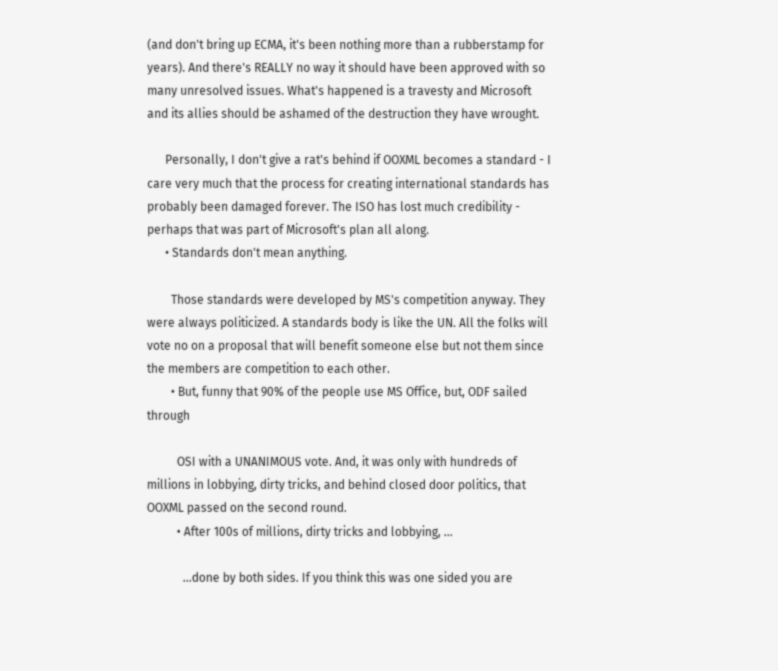(and don't bring up ECMA, it's been nothing more than a rubberstamp for years). And there's REALLY no way it should have been approved with so many unresolved issues. What's happened is a travesty and Microsoft and its allies should be ashamed of the destruction they have wrought.

      Personally, I don't give a rat's behind if OOXML becomes a standard - I care very much that the process for creating international standards has probably been damaged forever. The ISO has lost much credibility - perhaps that was part of Microsoft's plan all along.
      • Standards don't mean anything.

        Those standards were developed by MS's competition anyway. They were always politicized. A standards body is like the UN. All the folks will vote no on a proposal that will benefit someone else but not them since the members are competition to each other.
        • But, funny that 90% of the people use MS Office, but, ODF sailed through

          OSI with a UNANIMOUS vote. And, it was only with hundreds of millions in lobbying, dirty tricks, and behind closed door politics, that OOXML passed on the second round.
          • After 100s of millions, dirty tricks and lobbying, ...

            ...done by both sides. If you think this was one sided you are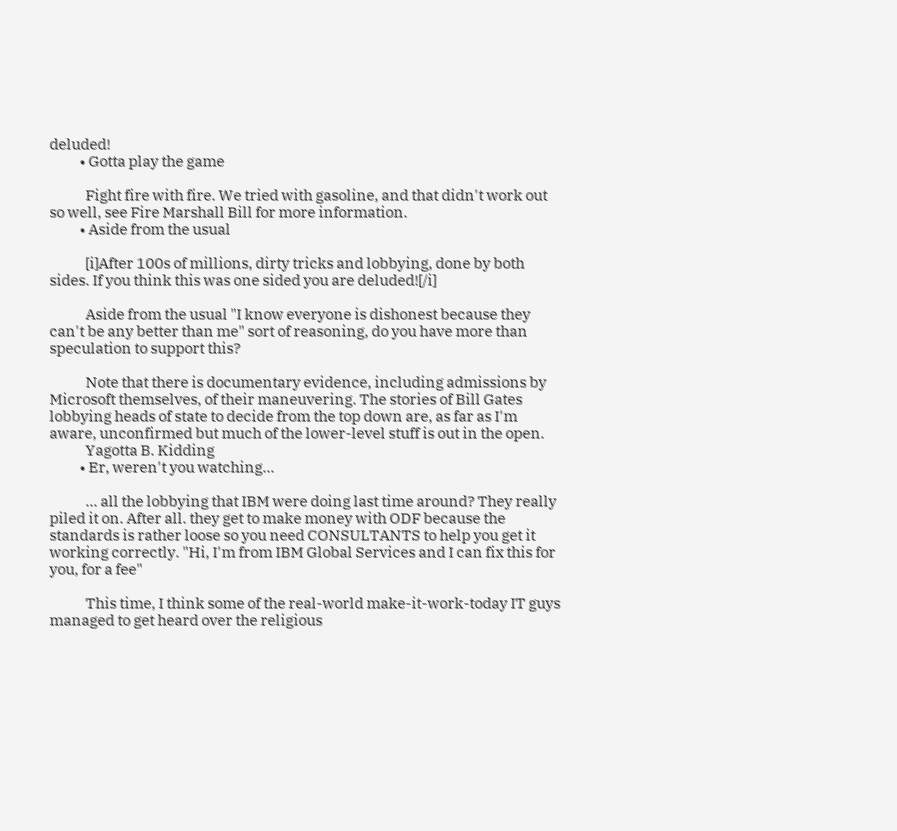deluded!
          • Gotta play the game

            Fight fire with fire. We tried with gasoline, and that didn't work out so well, see Fire Marshall Bill for more information.
          • Aside from the usual

            [i]After 100s of millions, dirty tricks and lobbying, done by both sides. If you think this was one sided you are deluded![/i]

            Aside from the usual "I know everyone is dishonest because they can't be any better than me" sort of reasoning, do you have more than speculation to support this?

            Note that there is documentary evidence, including admissions by Microsoft themselves, of their maneuvering. The stories of Bill Gates lobbying heads of state to decide from the top down are, as far as I'm aware, unconfirmed but much of the lower-level stuff is out in the open.
            Yagotta B. Kidding
          • Er, weren't you watching...

            ... all the lobbying that IBM were doing last time around? They really piled it on. After all. they get to make money with ODF because the standards is rather loose so you need CONSULTANTS to help you get it working correctly. "Hi, I'm from IBM Global Services and I can fix this for you, for a fee"

            This time, I think some of the real-world make-it-work-today IT guys managed to get heard over the religious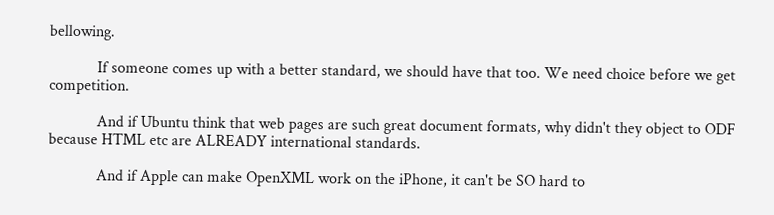bellowing.

            If someone comes up with a better standard, we should have that too. We need choice before we get competition.

            And if Ubuntu think that web pages are such great document formats, why didn't they object to ODF because HTML etc are ALREADY international standards.

            And if Apple can make OpenXML work on the iPhone, it can't be SO hard to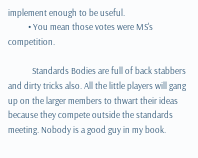implement enough to be useful.
          • You mean those votes were MS's competition.

            Standards Bodies are full of back stabbers and dirty tricks also. All the little players will gang up on the larger members to thwart their ideas because they compete outside the standards meeting. Nobody is a good guy in my book.